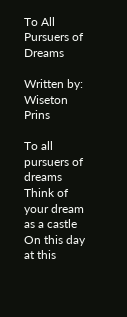To All Pursuers of Dreams

Written by: Wiseton Prins

To all pursuers of dreams
Think of your dream as a castle
On this day at this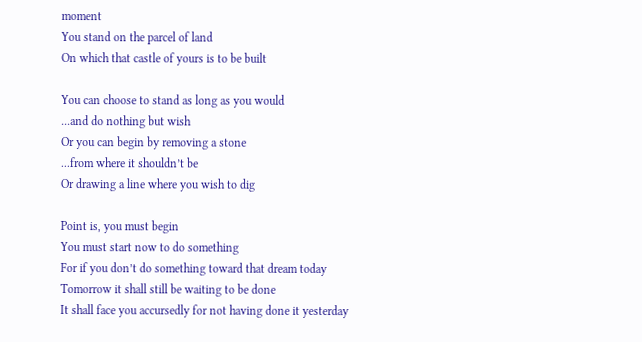moment
You stand on the parcel of land
On which that castle of yours is to be built

You can choose to stand as long as you would
...and do nothing but wish
Or you can begin by removing a stone
...from where it shouldn’t be
Or drawing a line where you wish to dig

Point is, you must begin
You must start now to do something
For if you don’t do something toward that dream today
Tomorrow it shall still be waiting to be done
It shall face you accursedly for not having done it yesterday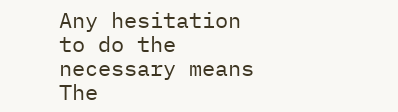Any hesitation to do the necessary means
The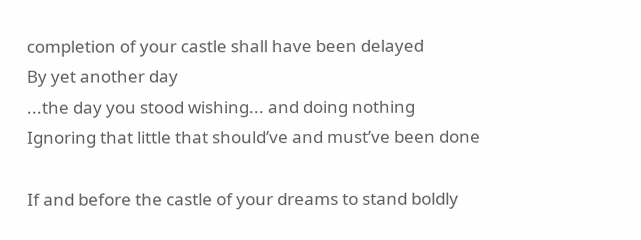completion of your castle shall have been delayed
By yet another day
...the day you stood wishing... and doing nothing
Ignoring that little that should’ve and must’ve been done

If and before the castle of your dreams to stand boldly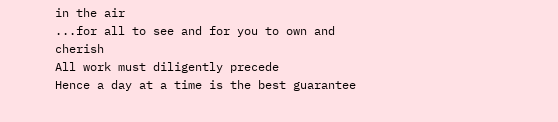in the air
...for all to see and for you to own and cherish
All work must diligently precede
Hence a day at a time is the best guarantee